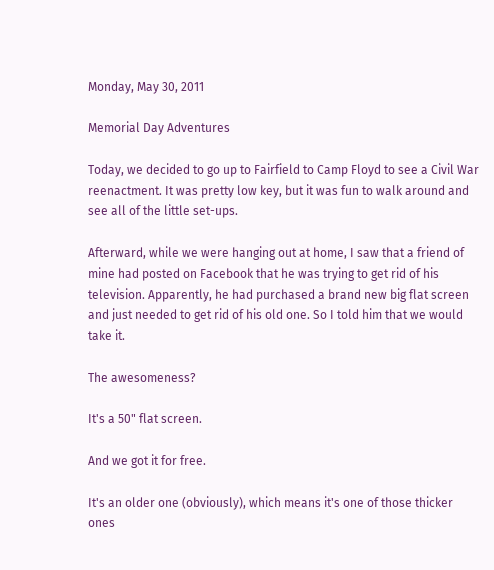Monday, May 30, 2011

Memorial Day Adventures

Today, we decided to go up to Fairfield to Camp Floyd to see a Civil War reenactment. It was pretty low key, but it was fun to walk around and see all of the little set-ups.

Afterward, while we were hanging out at home, I saw that a friend of mine had posted on Facebook that he was trying to get rid of his television. Apparently, he had purchased a brand new big flat screen and just needed to get rid of his old one. So I told him that we would take it.

The awesomeness?

It's a 50" flat screen.

And we got it for free.

It's an older one (obviously), which means it's one of those thicker ones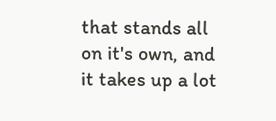that stands all on it's own, and it takes up a lot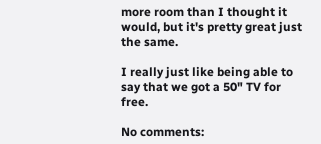more room than I thought it would, but it's pretty great just the same.

I really just like being able to say that we got a 50" TV for free.

No comments: